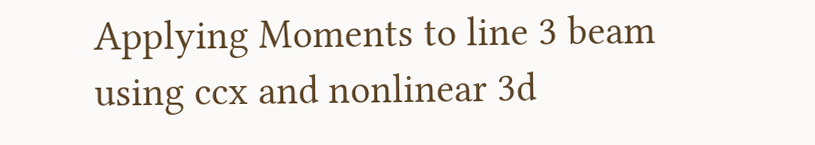Applying Moments to line 3 beam using ccx and nonlinear 3d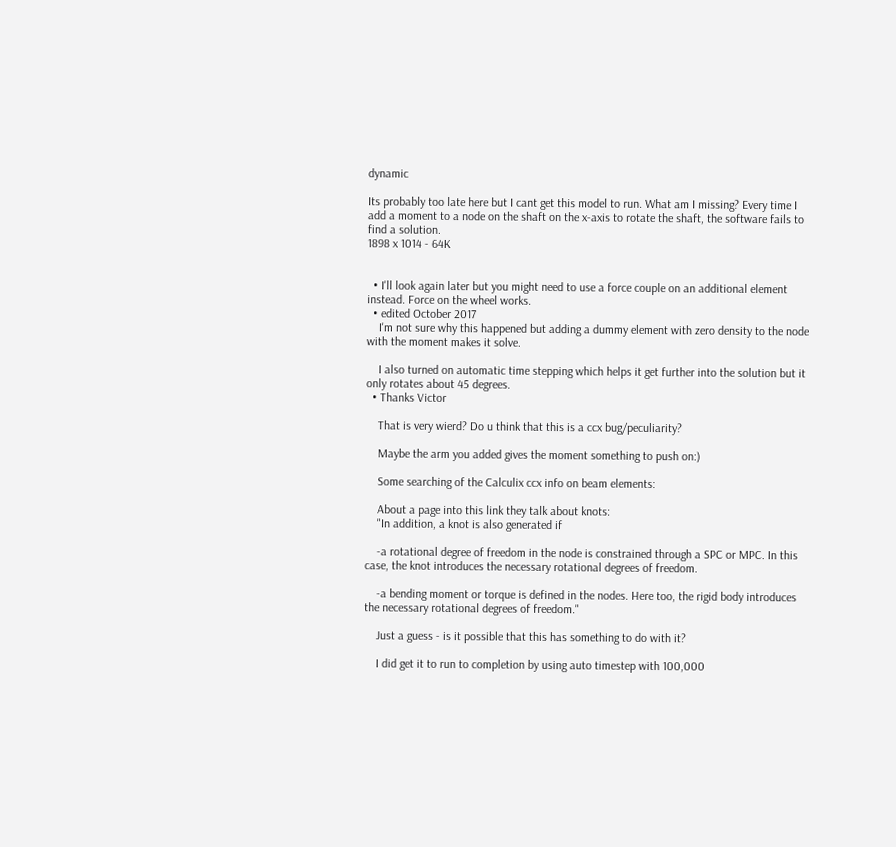dynamic

Its probably too late here but I cant get this model to run. What am I missing? Every time I add a moment to a node on the shaft on the x-axis to rotate the shaft, the software fails to find a solution.
1898 x 1014 - 64K


  • I'll look again later but you might need to use a force couple on an additional element instead. Force on the wheel works.
  • edited October 2017
    I'm not sure why this happened but adding a dummy element with zero density to the node with the moment makes it solve.

    I also turned on automatic time stepping which helps it get further into the solution but it only rotates about 45 degrees.
  • Thanks Victor

    That is very wierd? Do u think that this is a ccx bug/peculiarity?

    Maybe the arm you added gives the moment something to push on:)

    Some searching of the Calculix ccx info on beam elements:

    About a page into this link they talk about knots:
    "In addition, a knot is also generated if

    -a rotational degree of freedom in the node is constrained through a SPC or MPC. In this case, the knot introduces the necessary rotational degrees of freedom.

    -a bending moment or torque is defined in the nodes. Here too, the rigid body introduces the necessary rotational degrees of freedom."

    Just a guess - is it possible that this has something to do with it?

    I did get it to run to completion by using auto timestep with 100,000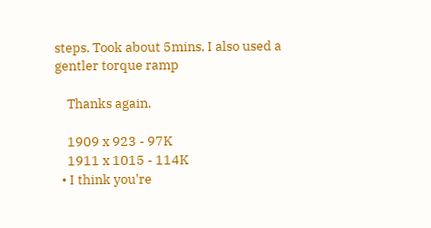steps. Took about 5mins. I also used a gentler torque ramp

    Thanks again.

    1909 x 923 - 97K
    1911 x 1015 - 114K
  • I think you're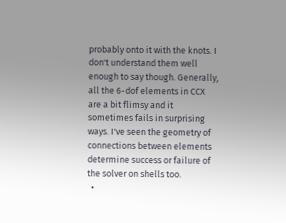probably onto it with the knots. I don't understand them well enough to say though. Generally, all the 6-dof elements in CCX are a bit flimsy and it sometimes fails in surprising ways. I've seen the geometry of connections between elements determine success or failure of the solver on shells too.
  •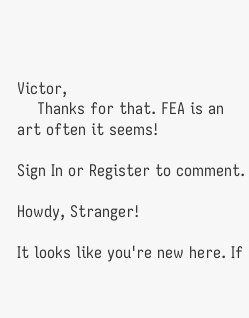Victor,
    Thanks for that. FEA is an art often it seems!

Sign In or Register to comment.

Howdy, Stranger!

It looks like you're new here. If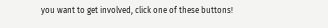you want to get involved, click one of these buttons!